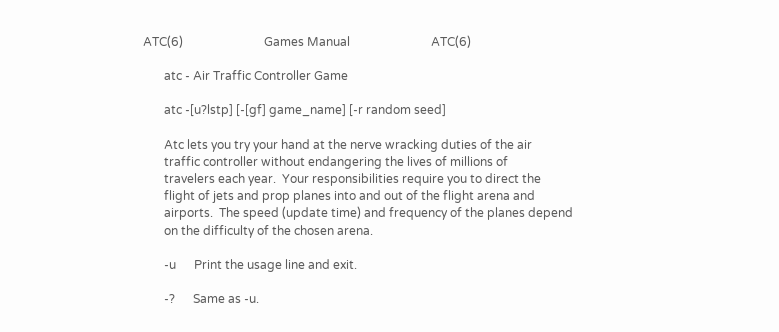ATC(6)                           Games Manual                           ATC(6)

       atc - Air Traffic Controller Game

       atc -[u?lstp] [-[gf] game_name] [-r random seed]

       Atc lets you try your hand at the nerve wracking duties of the air
       traffic controller without endangering the lives of millions of
       travelers each year.  Your responsibilities require you to direct the
       flight of jets and prop planes into and out of the flight arena and
       airports.  The speed (update time) and frequency of the planes depend
       on the difficulty of the chosen arena.

       -u      Print the usage line and exit.

       -?      Same as -u.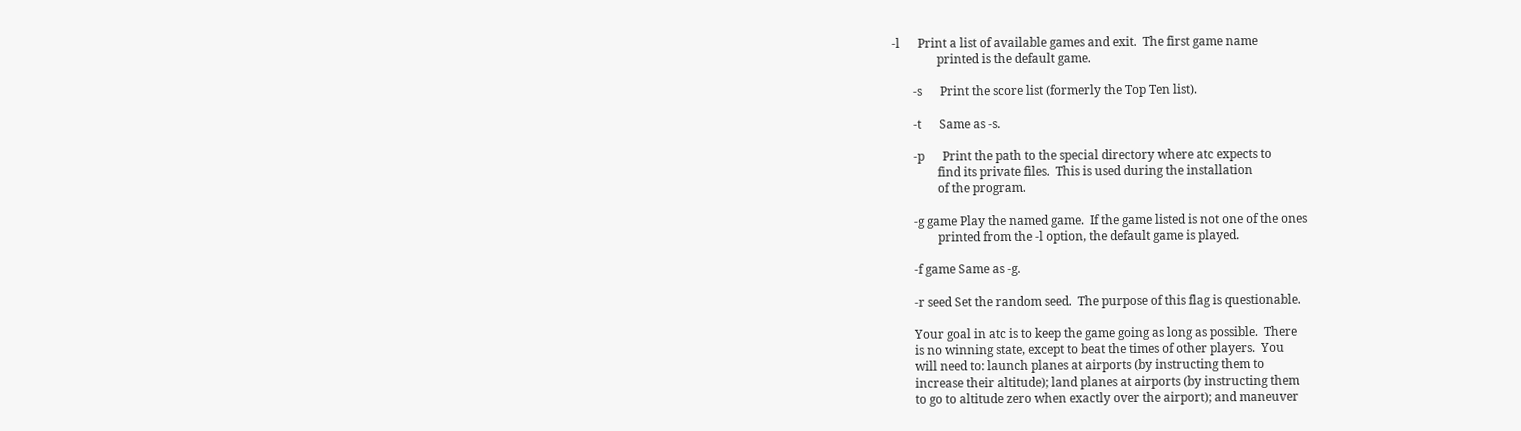-l      Print a list of available games and exit.  The first game name
               printed is the default game.

       -s      Print the score list (formerly the Top Ten list).

       -t      Same as -s.

       -p      Print the path to the special directory where atc expects to
               find its private files.  This is used during the installation
               of the program.

       -g game Play the named game.  If the game listed is not one of the ones
               printed from the -l option, the default game is played.

       -f game Same as -g.

       -r seed Set the random seed.  The purpose of this flag is questionable.

       Your goal in atc is to keep the game going as long as possible.  There
       is no winning state, except to beat the times of other players.  You
       will need to: launch planes at airports (by instructing them to
       increase their altitude); land planes at airports (by instructing them
       to go to altitude zero when exactly over the airport); and maneuver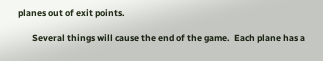planes out of exit points.

       Several things will cause the end of the game.  Each plane has a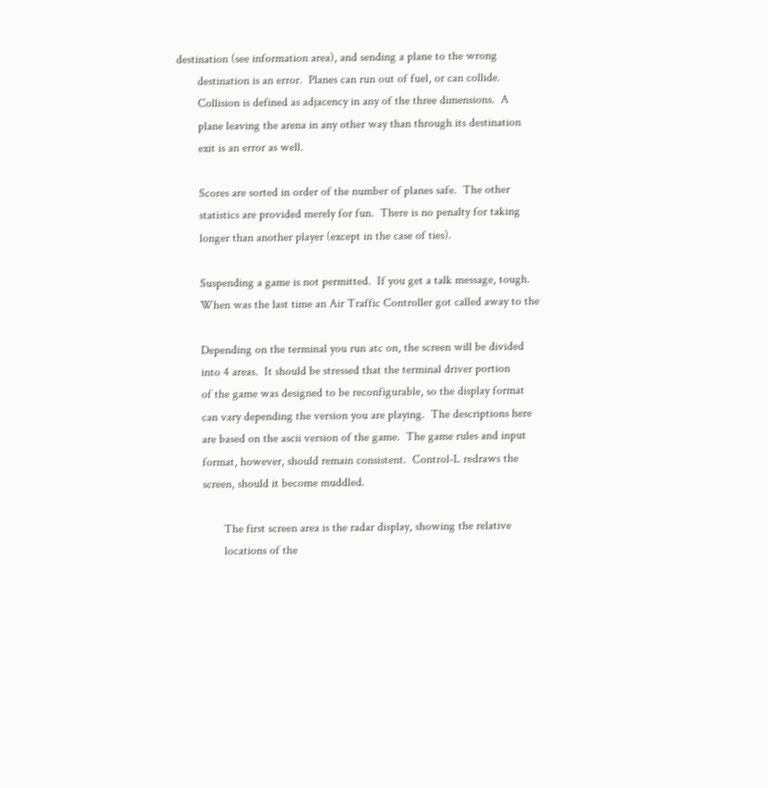destination (see information area), and sending a plane to the wrong
       destination is an error.  Planes can run out of fuel, or can collide.
       Collision is defined as adjacency in any of the three dimensions.  A
       plane leaving the arena in any other way than through its destination
       exit is an error as well.

       Scores are sorted in order of the number of planes safe.  The other
       statistics are provided merely for fun.  There is no penalty for taking
       longer than another player (except in the case of ties).

       Suspending a game is not permitted.  If you get a talk message, tough.
       When was the last time an Air Traffic Controller got called away to the

       Depending on the terminal you run atc on, the screen will be divided
       into 4 areas.  It should be stressed that the terminal driver portion
       of the game was designed to be reconfigurable, so the display format
       can vary depending the version you are playing.  The descriptions here
       are based on the ascii version of the game.  The game rules and input
       format, however, should remain consistent.  Control-L redraws the
       screen, should it become muddled.

              The first screen area is the radar display, showing the relative
              locations of the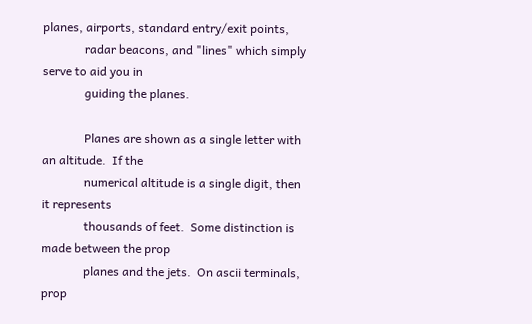planes, airports, standard entry/exit points,
              radar beacons, and "lines" which simply serve to aid you in
              guiding the planes.

              Planes are shown as a single letter with an altitude.  If the
              numerical altitude is a single digit, then it represents
              thousands of feet.  Some distinction is made between the prop
              planes and the jets.  On ascii terminals, prop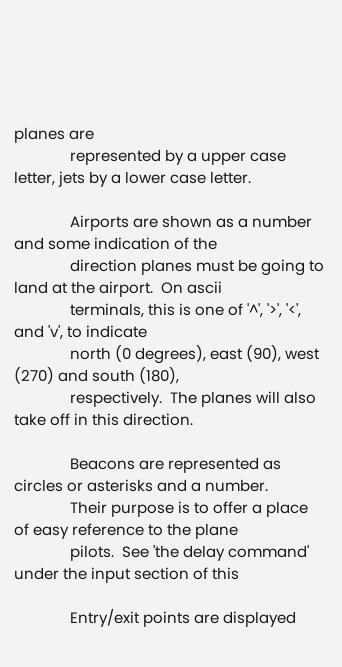planes are
              represented by a upper case letter, jets by a lower case letter.

              Airports are shown as a number and some indication of the
              direction planes must be going to land at the airport.  On ascii
              terminals, this is one of '^', '>', '<', and 'v', to indicate
              north (0 degrees), east (90), west (270) and south (180),
              respectively.  The planes will also take off in this direction.

              Beacons are represented as circles or asterisks and a number.
              Their purpose is to offer a place of easy reference to the plane
              pilots.  See 'the delay command' under the input section of this

              Entry/exit points are displayed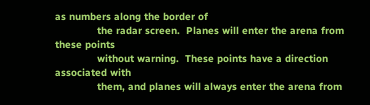as numbers along the border of
              the radar screen.  Planes will enter the arena from these points
              without warning.  These points have a direction associated with
              them, and planes will always enter the arena from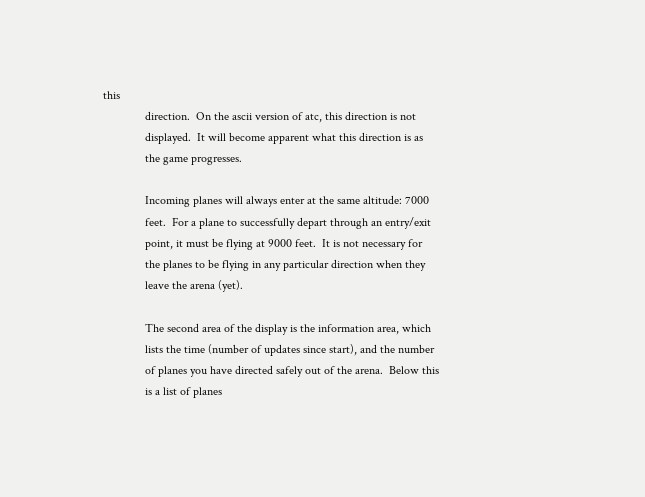this
              direction.  On the ascii version of atc, this direction is not
              displayed.  It will become apparent what this direction is as
              the game progresses.

              Incoming planes will always enter at the same altitude: 7000
              feet.  For a plane to successfully depart through an entry/exit
              point, it must be flying at 9000 feet.  It is not necessary for
              the planes to be flying in any particular direction when they
              leave the arena (yet).

              The second area of the display is the information area, which
              lists the time (number of updates since start), and the number
              of planes you have directed safely out of the arena.  Below this
              is a list of planes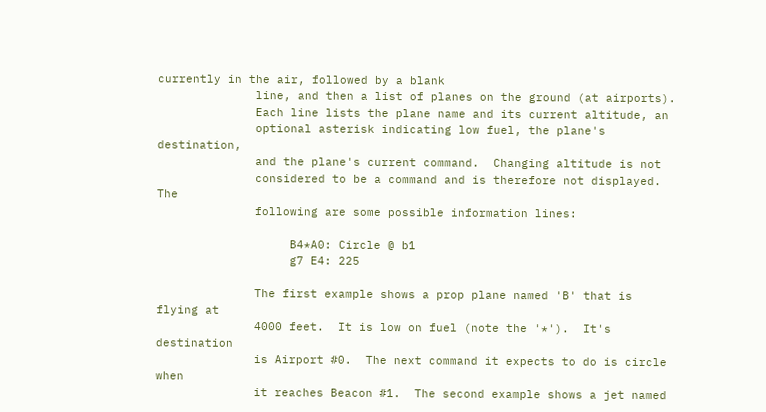currently in the air, followed by a blank
              line, and then a list of planes on the ground (at airports).
              Each line lists the plane name and its current altitude, an
              optional asterisk indicating low fuel, the plane's destination,
              and the plane's current command.  Changing altitude is not
              considered to be a command and is therefore not displayed.  The
              following are some possible information lines:

                   B4*A0: Circle @ b1
                   g7 E4: 225

              The first example shows a prop plane named 'B' that is flying at
              4000 feet.  It is low on fuel (note the '*').  It's destination
              is Airport #0.  The next command it expects to do is circle when
              it reaches Beacon #1.  The second example shows a jet named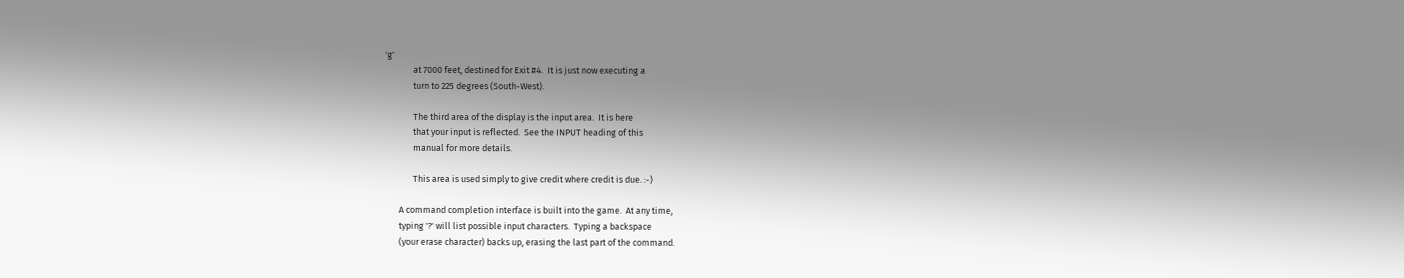'g'
              at 7000 feet, destined for Exit #4.  It is just now executing a
              turn to 225 degrees (South-West).

              The third area of the display is the input area.  It is here
              that your input is reflected.  See the INPUT heading of this
              manual for more details.

              This area is used simply to give credit where credit is due. :-)

       A command completion interface is built into the game.  At any time,
       typing '?' will list possible input characters.  Typing a backspace
       (your erase character) backs up, erasing the last part of the command.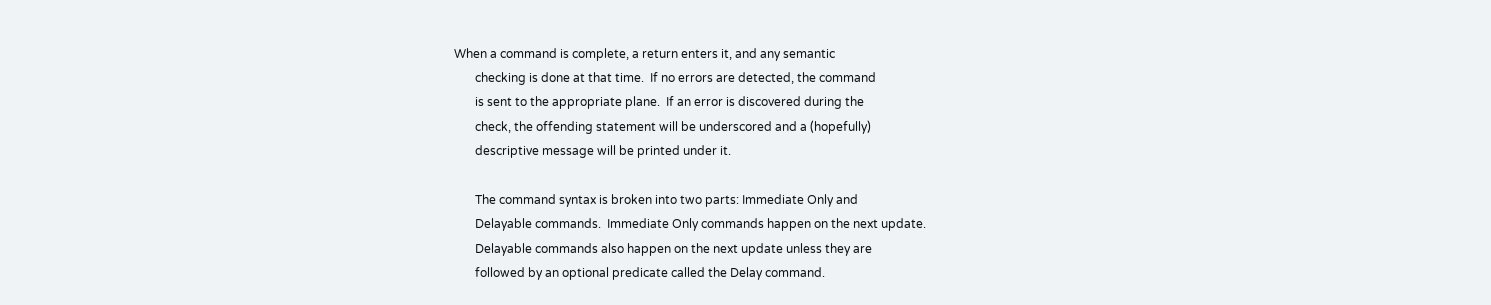When a command is complete, a return enters it, and any semantic
       checking is done at that time.  If no errors are detected, the command
       is sent to the appropriate plane.  If an error is discovered during the
       check, the offending statement will be underscored and a (hopefully)
       descriptive message will be printed under it.

       The command syntax is broken into two parts: Immediate Only and
       Delayable commands.  Immediate Only commands happen on the next update.
       Delayable commands also happen on the next update unless they are
       followed by an optional predicate called the Delay command.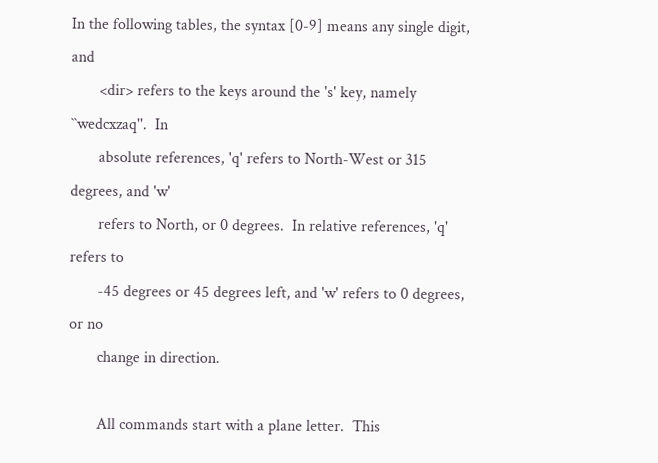In the following tables, the syntax [0-9] means any single digit, and
       <dir> refers to the keys around the 's' key, namely ``wedcxzaq''.  In
       absolute references, 'q' refers to North-West or 315 degrees, and 'w'
       refers to North, or 0 degrees.  In relative references, 'q' refers to
       -45 degrees or 45 degrees left, and 'w' refers to 0 degrees, or no
       change in direction.

       All commands start with a plane letter.  This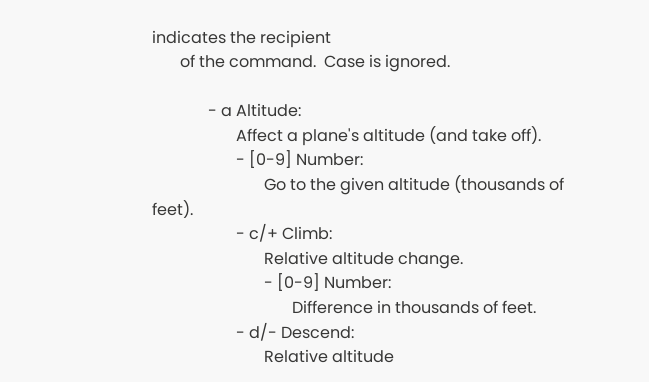indicates the recipient
       of the command.  Case is ignored.

              - a Altitude:
                     Affect a plane's altitude (and take off).
                     - [0-9] Number:
                            Go to the given altitude (thousands of feet).
                     - c/+ Climb:
                            Relative altitude change.
                            - [0-9] Number:
                                   Difference in thousands of feet.
                     - d/- Descend:
                            Relative altitude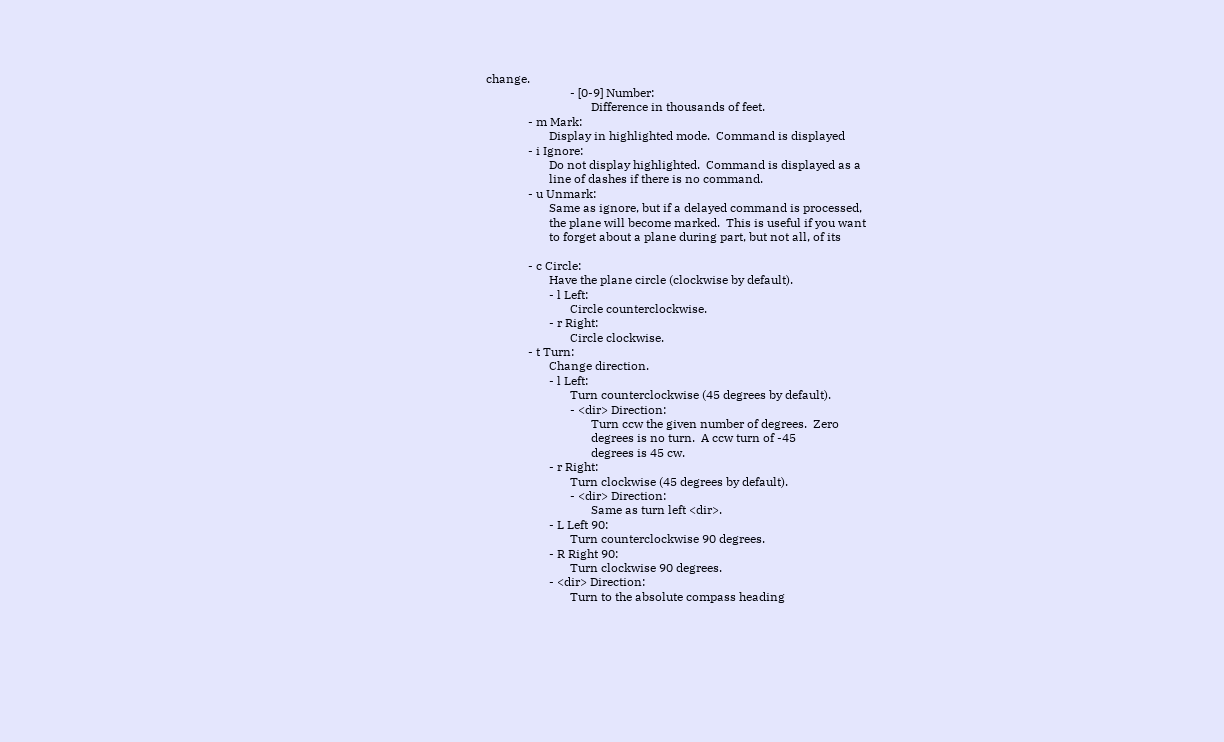change.
                            - [0-9] Number:
                                   Difference in thousands of feet.
              - m Mark:
                     Display in highlighted mode.  Command is displayed
              - i Ignore:
                     Do not display highlighted.  Command is displayed as a
                     line of dashes if there is no command.
              - u Unmark:
                     Same as ignore, but if a delayed command is processed,
                     the plane will become marked.  This is useful if you want
                     to forget about a plane during part, but not all, of its

              - c Circle:
                     Have the plane circle (clockwise by default).
                     - l Left:
                            Circle counterclockwise.
                     - r Right:
                            Circle clockwise.
              - t Turn:
                     Change direction.
                     - l Left:
                            Turn counterclockwise (45 degrees by default).
                            - <dir> Direction:
                                   Turn ccw the given number of degrees.  Zero
                                   degrees is no turn.  A ccw turn of -45
                                   degrees is 45 cw.
                     - r Right:
                            Turn clockwise (45 degrees by default).
                            - <dir> Direction:
                                   Same as turn left <dir>.
                     - L Left 90:
                            Turn counterclockwise 90 degrees.
                     - R Right 90:
                            Turn clockwise 90 degrees.
                     - <dir> Direction:
                            Turn to the absolute compass heading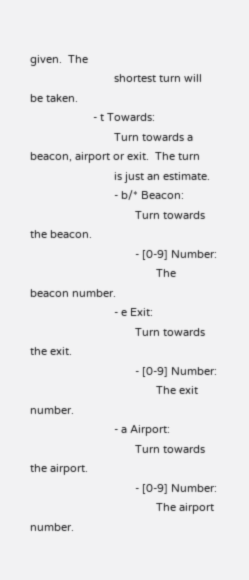given.  The
                            shortest turn will be taken.
                     - t Towards:
                            Turn towards a beacon, airport or exit.  The turn
                            is just an estimate.
                            - b/* Beacon:
                                   Turn towards the beacon.
                                   - [0-9] Number:
                                          The beacon number.
                            - e Exit:
                                   Turn towards the exit.
                                   - [0-9] Number:
                                          The exit number.
                            - a Airport:
                                   Turn towards the airport.
                                   - [0-9] Number:
                                          The airport number.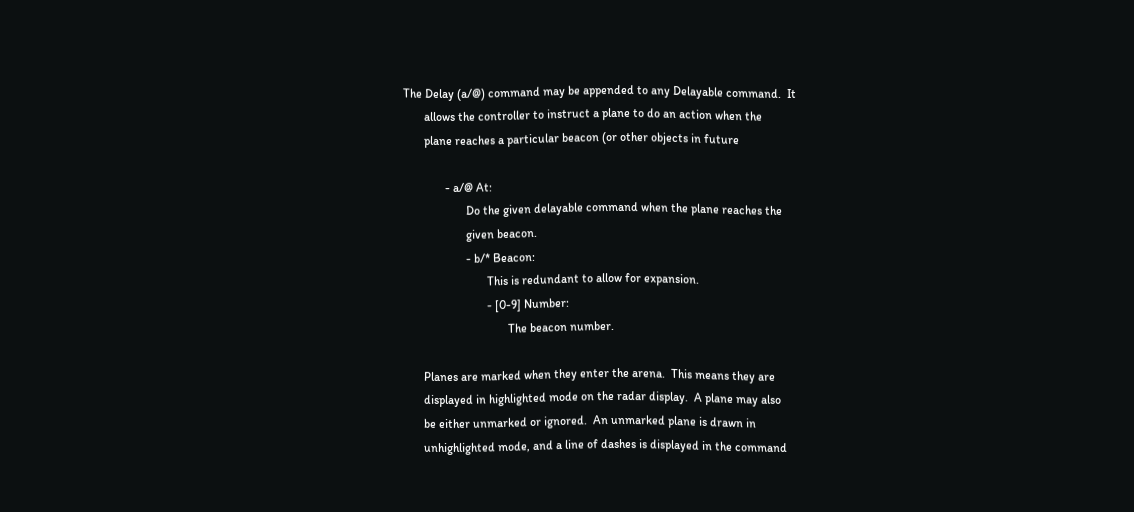The Delay (a/@) command may be appended to any Delayable command.  It
       allows the controller to instruct a plane to do an action when the
       plane reaches a particular beacon (or other objects in future

              - a/@ At:
                     Do the given delayable command when the plane reaches the
                     given beacon.
                     - b/* Beacon:
                            This is redundant to allow for expansion.
                            - [0-9] Number:
                                   The beacon number.

       Planes are marked when they enter the arena.  This means they are
       displayed in highlighted mode on the radar display.  A plane may also
       be either unmarked or ignored.  An unmarked plane is drawn in
       unhighlighted mode, and a line of dashes is displayed in the command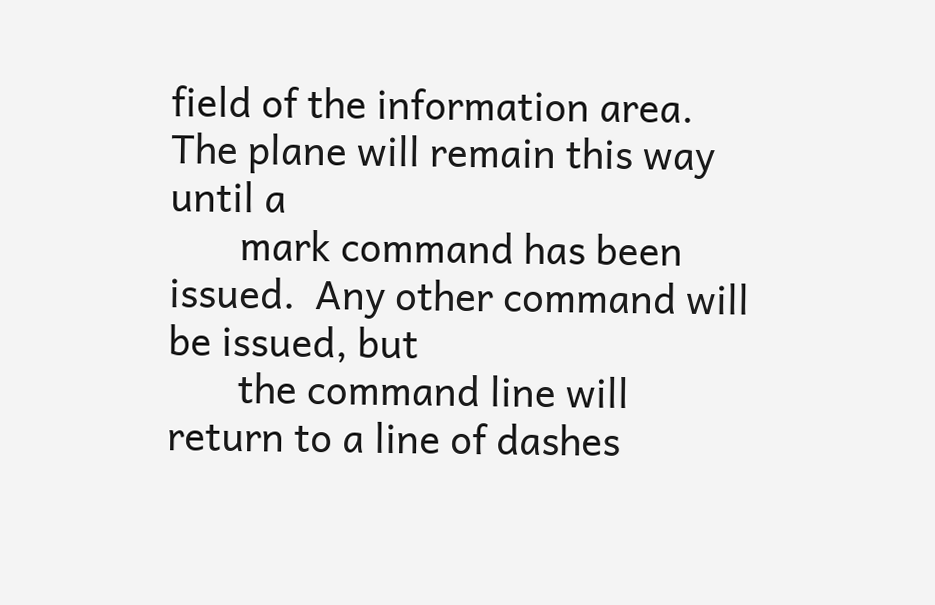field of the information area.  The plane will remain this way until a
       mark command has been issued.  Any other command will be issued, but
       the command line will return to a line of dashes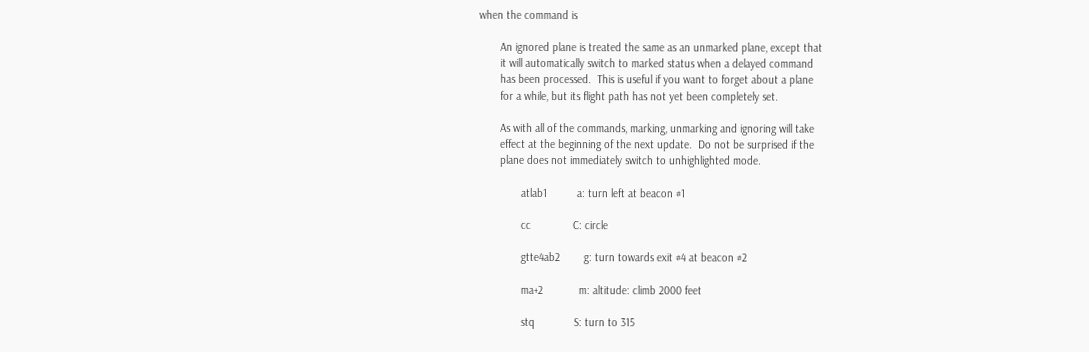when the command is

       An ignored plane is treated the same as an unmarked plane, except that
       it will automatically switch to marked status when a delayed command
       has been processed.  This is useful if you want to forget about a plane
       for a while, but its flight path has not yet been completely set.

       As with all of the commands, marking, unmarking and ignoring will take
       effect at the beginning of the next update.  Do not be surprised if the
       plane does not immediately switch to unhighlighted mode.

              atlab1          a: turn left at beacon #1

              cc              C: circle

              gtte4ab2        g: turn towards exit #4 at beacon #2

              ma+2            m: altitude: climb 2000 feet

              stq             S: turn to 315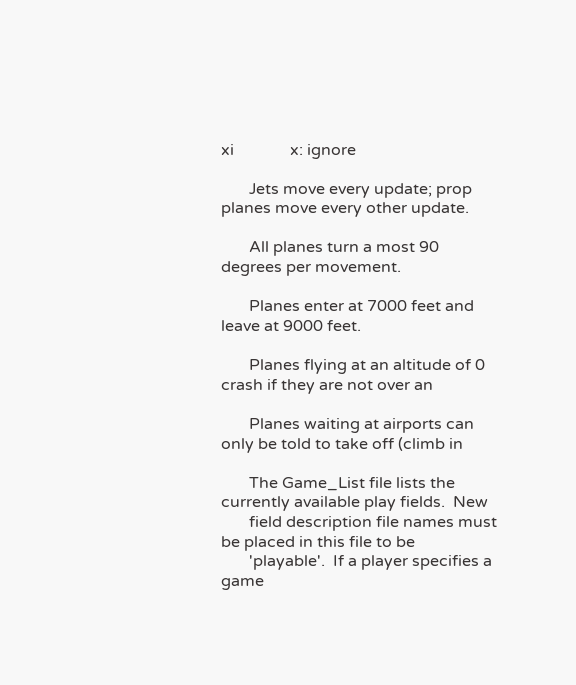xi              x: ignore

       Jets move every update; prop planes move every other update.

       All planes turn a most 90 degrees per movement.

       Planes enter at 7000 feet and leave at 9000 feet.

       Planes flying at an altitude of 0 crash if they are not over an

       Planes waiting at airports can only be told to take off (climb in

       The Game_List file lists the currently available play fields.  New
       field description file names must be placed in this file to be
       'playable'.  If a player specifies a game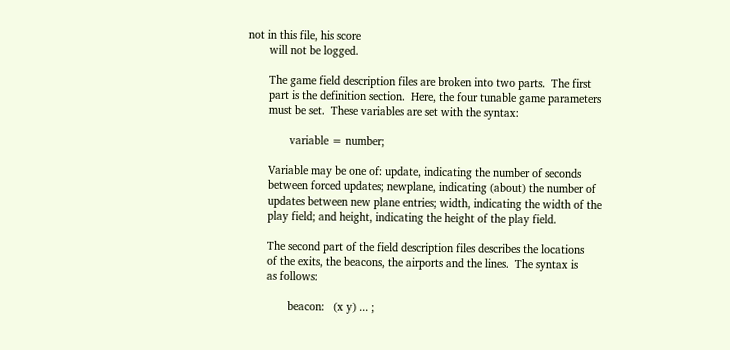not in this file, his score
       will not be logged.

       The game field description files are broken into two parts.  The first
       part is the definition section.  Here, the four tunable game parameters
       must be set.  These variables are set with the syntax:

              variable = number;

       Variable may be one of: update, indicating the number of seconds
       between forced updates; newplane, indicating (about) the number of
       updates between new plane entries; width, indicating the width of the
       play field; and height, indicating the height of the play field.

       The second part of the field description files describes the locations
       of the exits, the beacons, the airports and the lines.  The syntax is
       as follows:

              beacon:   (x y) ... ;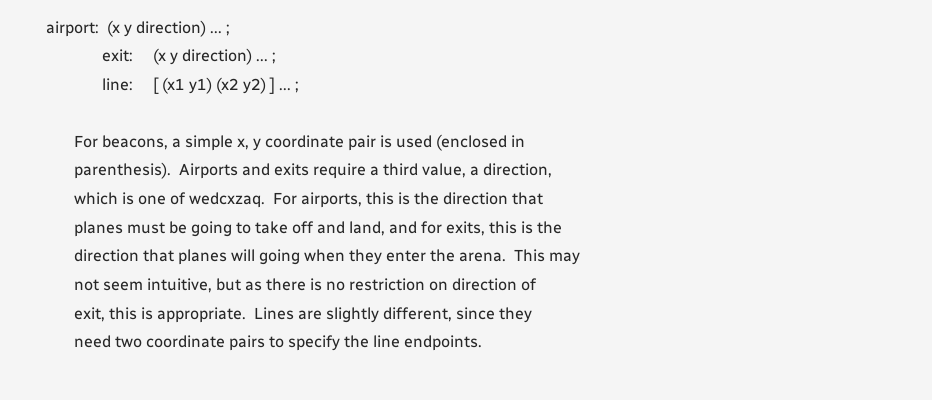airport:  (x y direction) ... ;
              exit:     (x y direction) ... ;
              line:     [ (x1 y1) (x2 y2) ] ... ;

       For beacons, a simple x, y coordinate pair is used (enclosed in
       parenthesis).  Airports and exits require a third value, a direction,
       which is one of wedcxzaq.  For airports, this is the direction that
       planes must be going to take off and land, and for exits, this is the
       direction that planes will going when they enter the arena.  This may
       not seem intuitive, but as there is no restriction on direction of
       exit, this is appropriate.  Lines are slightly different, since they
       need two coordinate pairs to specify the line endpoints.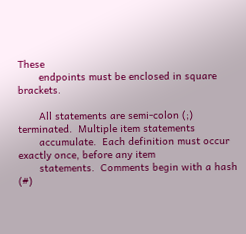These
       endpoints must be enclosed in square brackets.

       All statements are semi-colon (;) terminated.  Multiple item statements
       accumulate.  Each definition must occur exactly once, before any item
       statements.  Comments begin with a hash (#)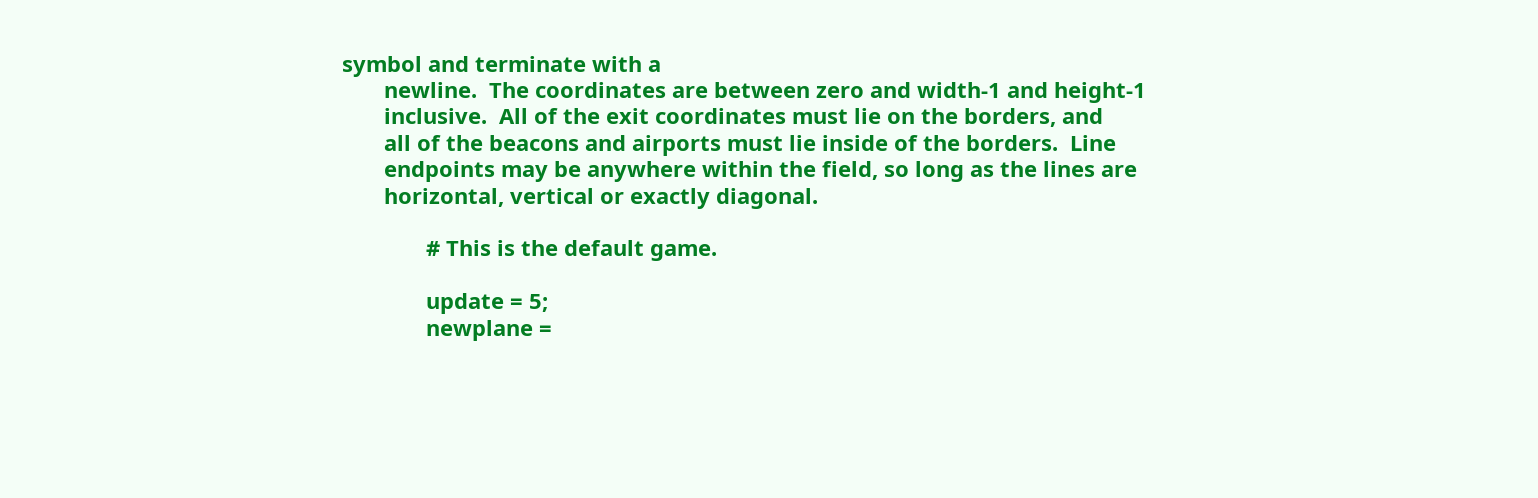symbol and terminate with a
       newline.  The coordinates are between zero and width-1 and height-1
       inclusive.  All of the exit coordinates must lie on the borders, and
       all of the beacons and airports must lie inside of the borders.  Line
       endpoints may be anywhere within the field, so long as the lines are
       horizontal, vertical or exactly diagonal.

              # This is the default game.

              update = 5;
              newplane =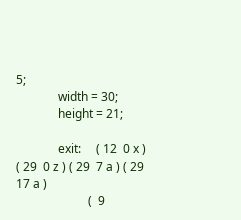5;
              width = 30;
              height = 21;

              exit:     ( 12  0 x ) ( 29  0 z ) ( 29  7 a ) ( 29 17 a )
                        (  9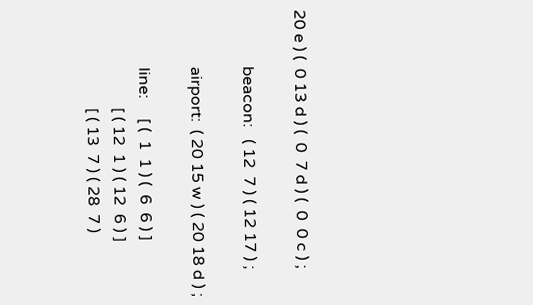20 e ) (  0 13 d ) (  0  7 d ) (  0  0 c ) ;

              beacon:   ( 12  7 ) ( 12 17 ) ;

              airport:  ( 20 15 w ) ( 20 18 d ) ;

              line:     [ (  1  1 ) (  6  6 ) ]
                        [ ( 12  1 ) ( 12  6 ) ]
                        [ ( 13  7 ) ( 28  7 )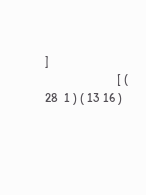]
                        [ ( 28  1 ) ( 13 16 )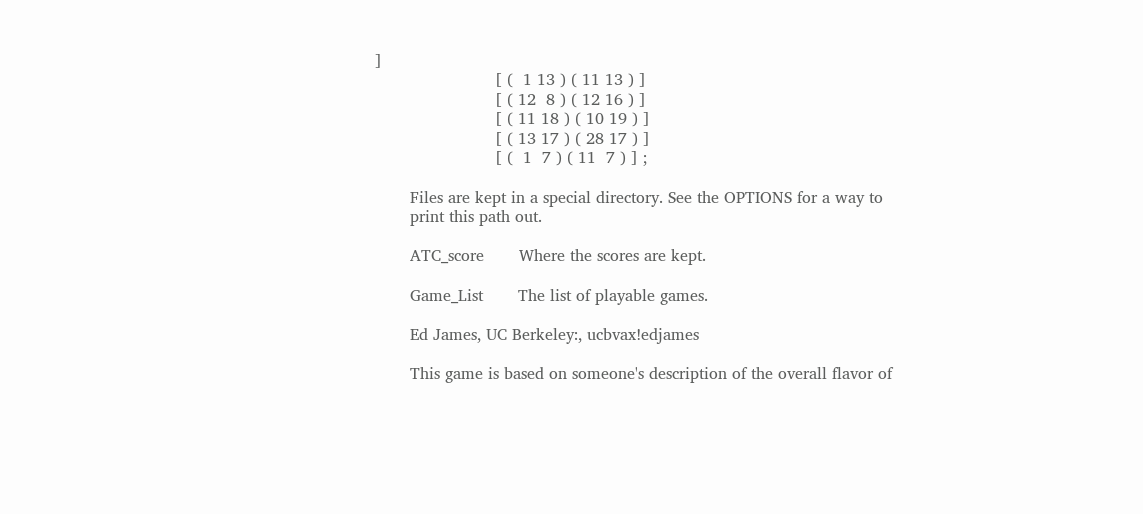]
                        [ (  1 13 ) ( 11 13 ) ]
                        [ ( 12  8 ) ( 12 16 ) ]
                        [ ( 11 18 ) ( 10 19 ) ]
                        [ ( 13 17 ) ( 28 17 ) ]
                        [ (  1  7 ) ( 11  7 ) ] ;

       Files are kept in a special directory. See the OPTIONS for a way to
       print this path out.

       ATC_score       Where the scores are kept.

       Game_List       The list of playable games.

       Ed James, UC Berkeley:, ucbvax!edjames

       This game is based on someone's description of the overall flavor of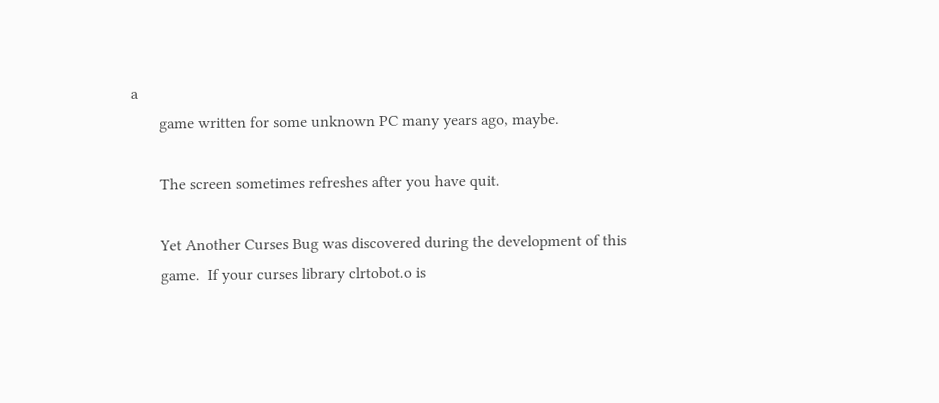a
       game written for some unknown PC many years ago, maybe.

       The screen sometimes refreshes after you have quit.

       Yet Another Curses Bug was discovered during the development of this
       game.  If your curses library clrtobot.o is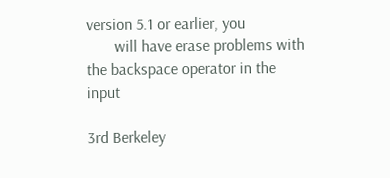version 5.1 or earlier, you
       will have erase problems with the backspace operator in the input

3rd Berkeley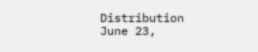Distribution        June 23,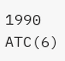1990                          ATC(6)